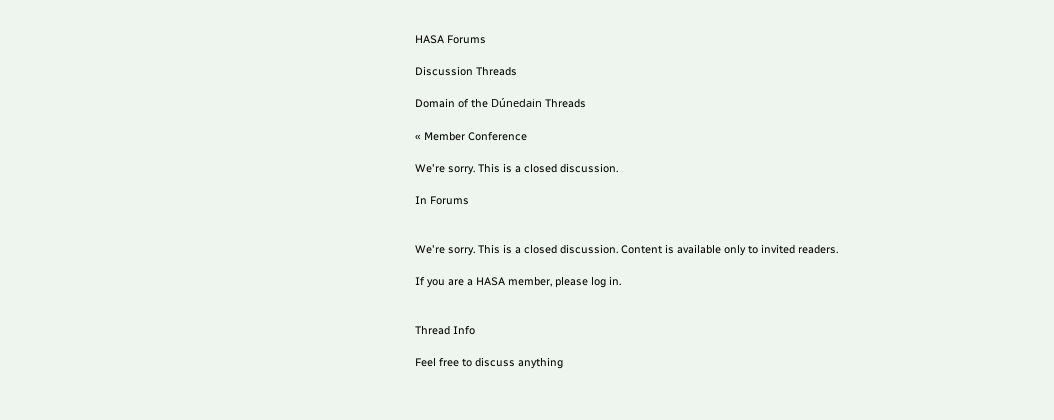HASA Forums

Discussion Threads

Domain of the Dúnedain Threads

« Member Conference

We're sorry. This is a closed discussion.

In Forums


We're sorry. This is a closed discussion. Content is available only to invited readers.

If you are a HASA member, please log in.


Thread Info

Feel free to discuss anything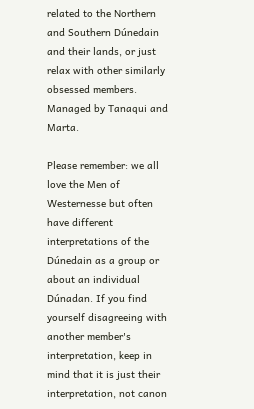related to the Northern and Southern Dúnedain and their lands, or just relax with other similarly obsessed members. Managed by Tanaqui and Marta.

Please remember: we all love the Men of Westernesse but often have different interpretations of the Dúnedain as a group or about an individual Dúnadan. If you find yourself disagreeing with another member's interpretation, keep in mind that it is just their interpretation, not canon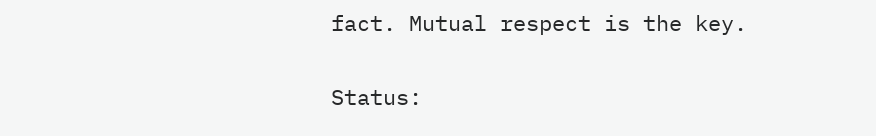fact. Mutual respect is the key.

Status: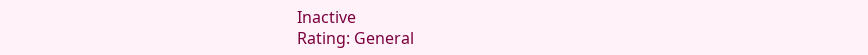Inactive
Rating: General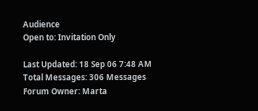Audience
Open to: Invitation Only

Last Updated: 18 Sep 06 7:48 AM
Total Messages: 306 Messages
Forum Owner: Marta